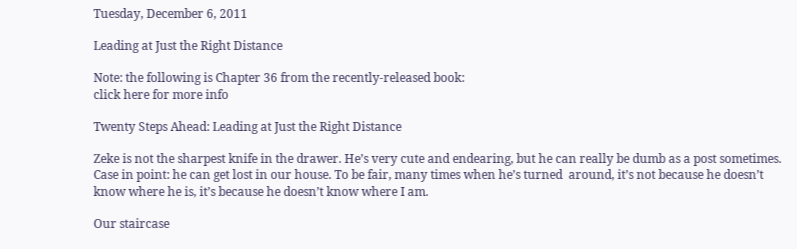Tuesday, December 6, 2011

Leading at Just the Right Distance

Note: the following is Chapter 36 from the recently-released book:
click here for more info

Twenty Steps Ahead: Leading at Just the Right Distance

Zeke is not the sharpest knife in the drawer. He’s very cute and endearing, but he can really be dumb as a post sometimes. Case in point: he can get lost in our house. To be fair, many times when he’s turned  around, it’s not because he doesn’t know where he is, it’s because he doesn’t know where I am.

Our staircase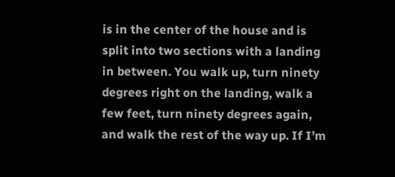is in the center of the house and is split into two sections with a landing in between. You walk up, turn ninety degrees right on the landing, walk a few feet, turn ninety degrees again, and walk the rest of the way up. If I’m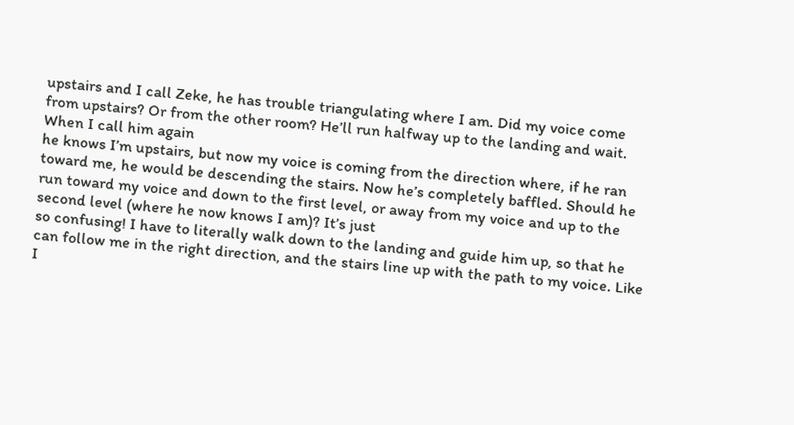upstairs and I call Zeke, he has trouble triangulating where I am. Did my voice come from upstairs? Or from the other room? He’ll run halfway up to the landing and wait. When I call him again
he knows I’m upstairs, but now my voice is coming from the direction where, if he ran toward me, he would be descending the stairs. Now he’s completely baffled. Should he run toward my voice and down to the first level, or away from my voice and up to the second level (where he now knows I am)? It’s just
so confusing! I have to literally walk down to the landing and guide him up, so that he can follow me in the right direction, and the stairs line up with the path to my voice. Like I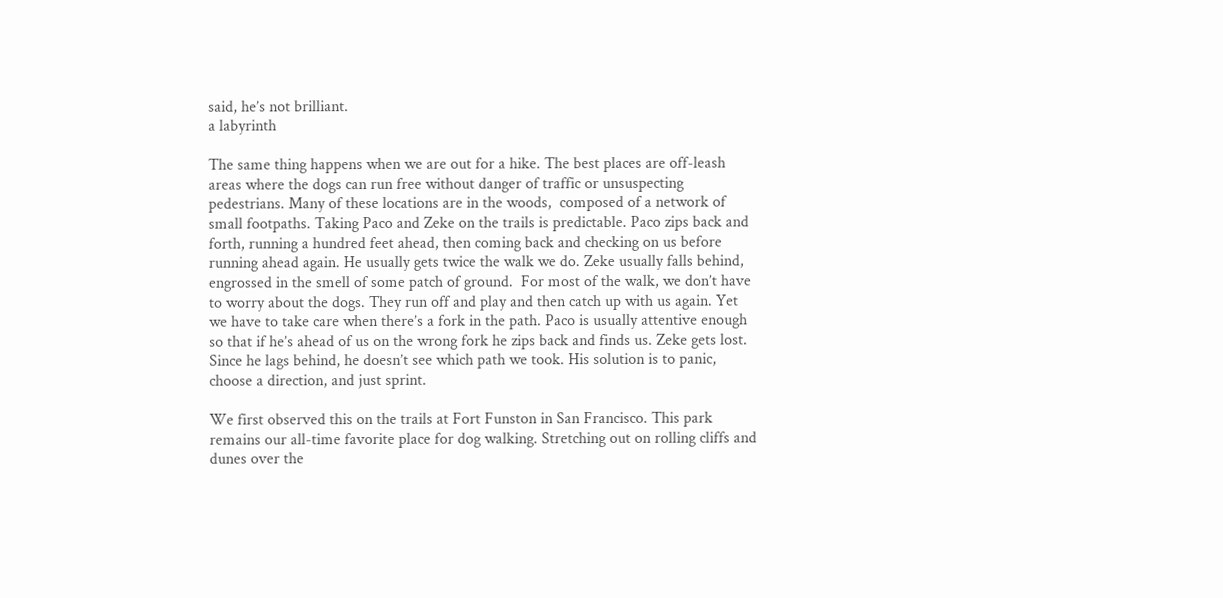said, he’s not brilliant.
a labyrinth

The same thing happens when we are out for a hike. The best places are off-leash areas where the dogs can run free without danger of traffic or unsuspecting pedestrians. Many of these locations are in the woods,  composed of a network of small footpaths. Taking Paco and Zeke on the trails is predictable. Paco zips back and forth, running a hundred feet ahead, then coming back and checking on us before running ahead again. He usually gets twice the walk we do. Zeke usually falls behind, engrossed in the smell of some patch of ground.  For most of the walk, we don’t have to worry about the dogs. They run off and play and then catch up with us again. Yet we have to take care when there’s a fork in the path. Paco is usually attentive enough so that if he’s ahead of us on the wrong fork he zips back and finds us. Zeke gets lost. Since he lags behind, he doesn’t see which path we took. His solution is to panic, choose a direction, and just sprint.

We first observed this on the trails at Fort Funston in San Francisco. This park remains our all-time favorite place for dog walking. Stretching out on rolling cliffs and dunes over the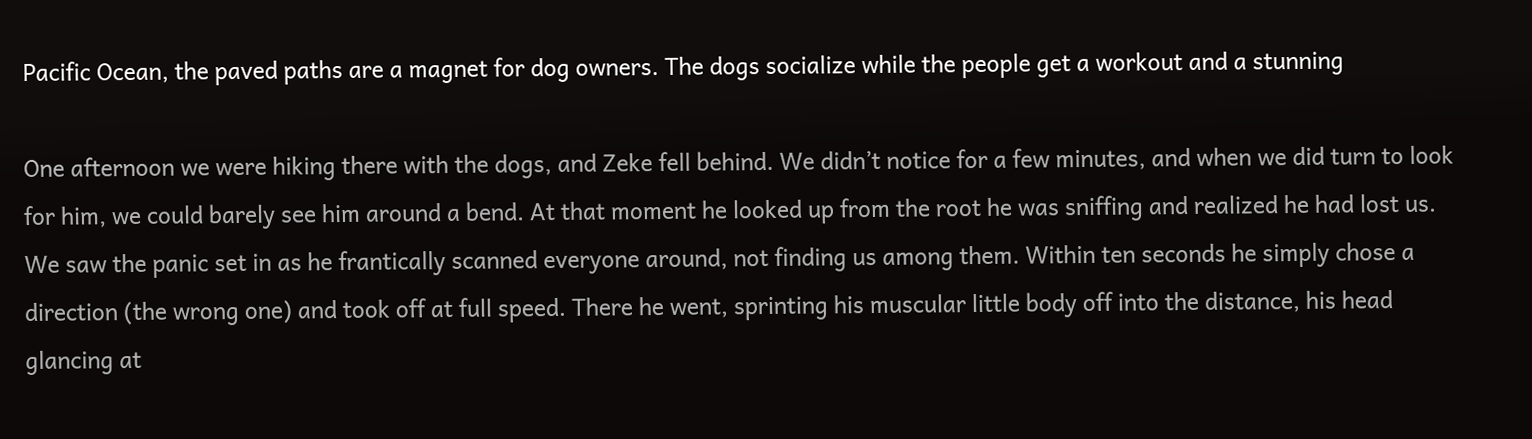Pacific Ocean, the paved paths are a magnet for dog owners. The dogs socialize while the people get a workout and a stunning

One afternoon we were hiking there with the dogs, and Zeke fell behind. We didn’t notice for a few minutes, and when we did turn to look for him, we could barely see him around a bend. At that moment he looked up from the root he was sniffing and realized he had lost us. We saw the panic set in as he frantically scanned everyone around, not finding us among them. Within ten seconds he simply chose a direction (the wrong one) and took off at full speed. There he went, sprinting his muscular little body off into the distance, his head glancing at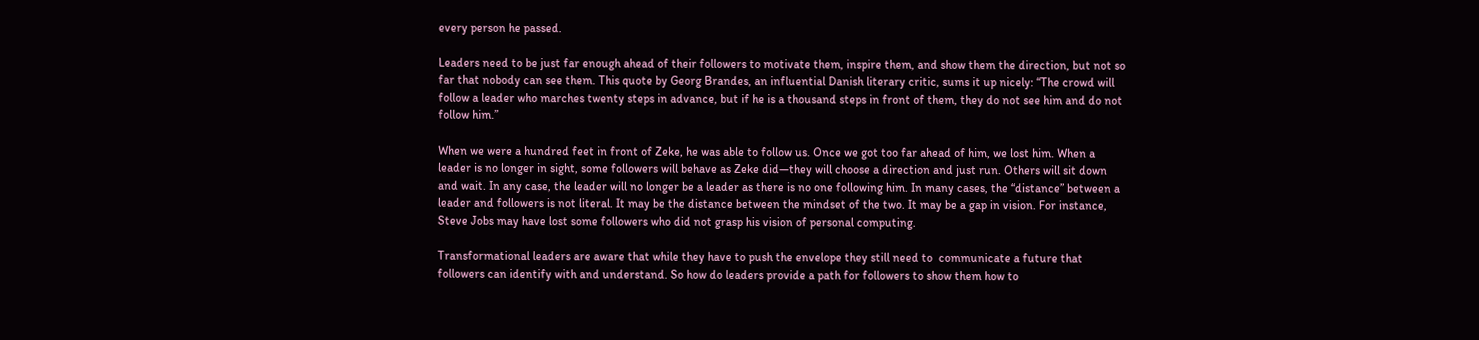every person he passed.

Leaders need to be just far enough ahead of their followers to motivate them, inspire them, and show them the direction, but not so far that nobody can see them. This quote by Georg Brandes, an influential Danish literary critic, sums it up nicely: “The crowd will follow a leader who marches twenty steps in advance, but if he is a thousand steps in front of them, they do not see him and do not follow him.”

When we were a hundred feet in front of Zeke, he was able to follow us. Once we got too far ahead of him, we lost him. When a leader is no longer in sight, some followers will behave as Zeke did—they will choose a direction and just run. Others will sit down and wait. In any case, the leader will no longer be a leader as there is no one following him. In many cases, the “distance” between a leader and followers is not literal. It may be the distance between the mindset of the two. It may be a gap in vision. For instance, Steve Jobs may have lost some followers who did not grasp his vision of personal computing.

Transformational leaders are aware that while they have to push the envelope they still need to  communicate a future that followers can identify with and understand. So how do leaders provide a path for followers to show them how to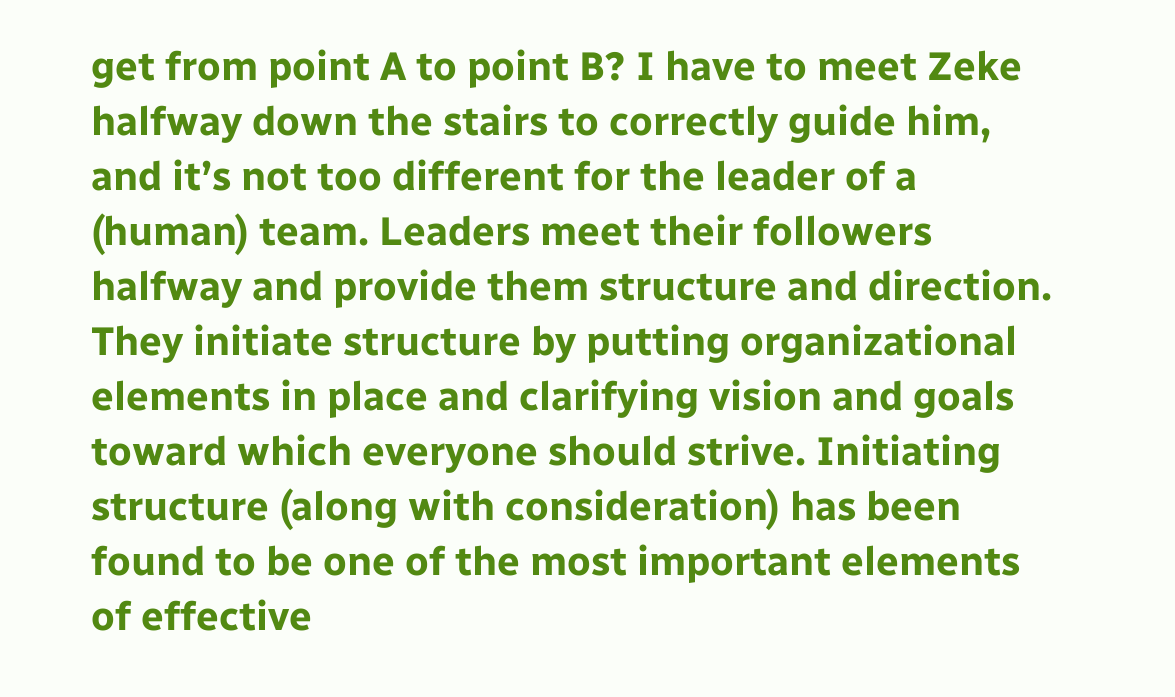get from point A to point B? I have to meet Zeke halfway down the stairs to correctly guide him, and it’s not too different for the leader of a (human) team. Leaders meet their followers halfway and provide them structure and direction. They initiate structure by putting organizational elements in place and clarifying vision and goals toward which everyone should strive. Initiating structure (along with consideration) has been found to be one of the most important elements of effective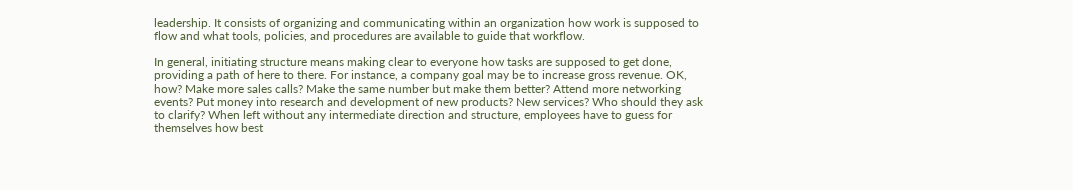leadership. It consists of organizing and communicating within an organization how work is supposed to flow and what tools, policies, and procedures are available to guide that workflow.

In general, initiating structure means making clear to everyone how tasks are supposed to get done, providing a path of here to there. For instance, a company goal may be to increase gross revenue. OK, how? Make more sales calls? Make the same number but make them better? Attend more networking events? Put money into research and development of new products? New services? Who should they ask to clarify? When left without any intermediate direction and structure, employees have to guess for  themselves how best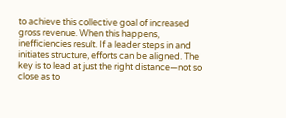to achieve this collective goal of increased gross revenue. When this happens, inefficiencies result. If a leader steps in and initiates structure, efforts can be aligned. The key is to lead at just the right distance—not so close as to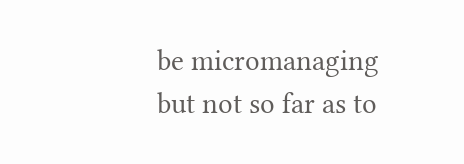be micromanaging but not so far as to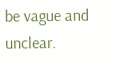be vague and unclear.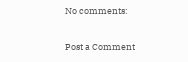No comments:

Post a Comment